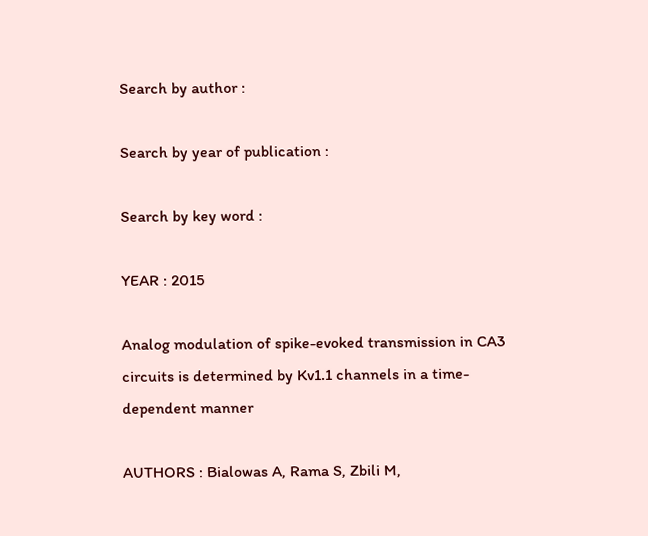Search by author :

Search by year of publication :

Search by key word :

YEAR : 2015

Analog modulation of spike-evoked transmission in CA3 circuits is determined by Kv1.1 channels in a time-dependent manner

AUTHORS : Bialowas A, Rama S, Zbili M,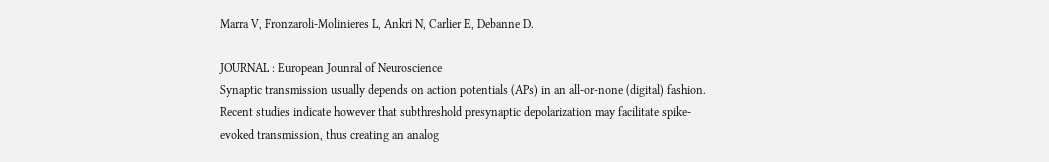Marra V, Fronzaroli-Molinieres L, Ankri N, Carlier E, Debanne D.

JOURNAL : European Jounral of Neuroscience
Synaptic transmission usually depends on action potentials (APs) in an all-or-none (digital) fashion. Recent studies indicate however that subthreshold presynaptic depolarization may facilitate spike-evoked transmission, thus creating an analog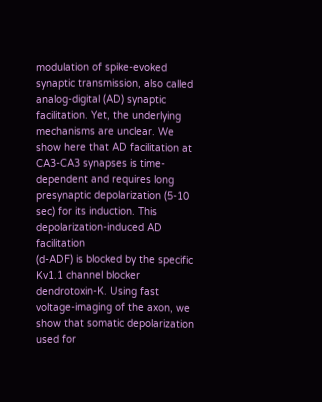modulation of spike-evoked synaptic transmission, also called analog-digital (AD) synaptic facilitation. Yet, the underlying mechanisms are unclear. We show here that AD facilitation at CA3-CA3 synapses is time-dependent and requires long presynaptic depolarization (5-10 sec) for its induction. This depolarization-induced AD facilitation
(d-ADF) is blocked by the specific Kv1.1 channel blocker dendrotoxin-K. Using fast voltage-imaging of the axon, we show that somatic depolarization used for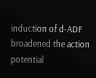induction of d-ADF broadened the action potential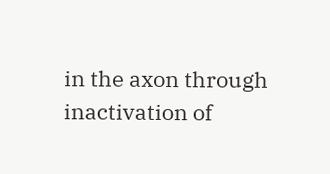in the axon through inactivation of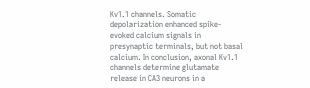Kv1.1 channels. Somatic depolarization enhanced spike-evoked calcium signals in presynaptic terminals, but not basal calcium. In conclusion, axonal Kv1.1 channels determine glutamate release in CA3 neurons in a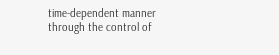time-dependent manner through the control of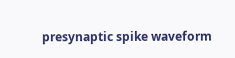presynaptic spike waveform